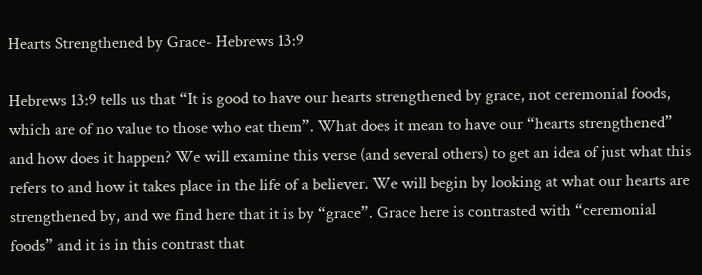Hearts Strengthened by Grace- Hebrews 13:9

Hebrews 13:9 tells us that “It is good to have our hearts strengthened by grace, not ceremonial foods, which are of no value to those who eat them”. What does it mean to have our “hearts strengthened” and how does it happen? We will examine this verse (and several others) to get an idea of just what this refers to and how it takes place in the life of a believer. We will begin by looking at what our hearts are strengthened by, and we find here that it is by “grace”. Grace here is contrasted with “ceremonial foods” and it is in this contrast that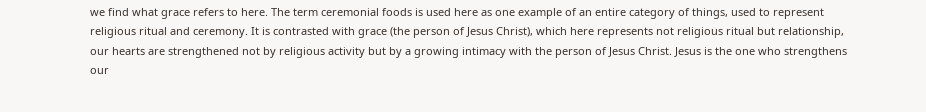we find what grace refers to here. The term ceremonial foods is used here as one example of an entire category of things, used to represent religious ritual and ceremony. It is contrasted with grace (the person of Jesus Christ), which here represents not religious ritual but relationship, our hearts are strengthened not by religious activity but by a growing intimacy with the person of Jesus Christ. Jesus is the one who strengthens our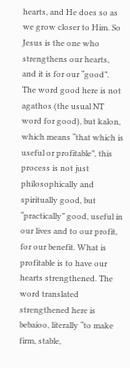hearts, and He does so as we grow closer to Him. So Jesus is the one who strengthens our hearts, and it is for our “good”. The word good here is not agathos (the usual NT word for good), but kalon, which means “that which is useful or profitable”, this process is not just philosophically and spiritually good, but “practically” good, useful in our lives and to our profit, for our benefit. What is profitable is to have our hearts strengthened. The word translated strengthened here is bebaioo, literally “to make firm, stable,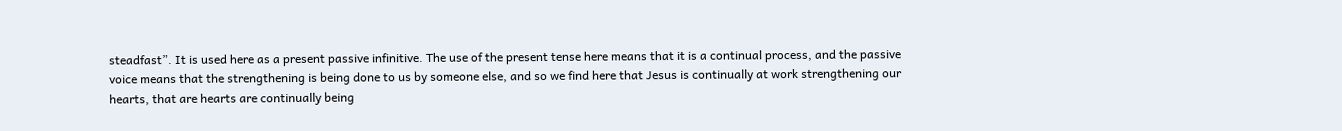steadfast”. It is used here as a present passive infinitive. The use of the present tense here means that it is a continual process, and the passive voice means that the strengthening is being done to us by someone else, and so we find here that Jesus is continually at work strengthening our hearts, that are hearts are continually being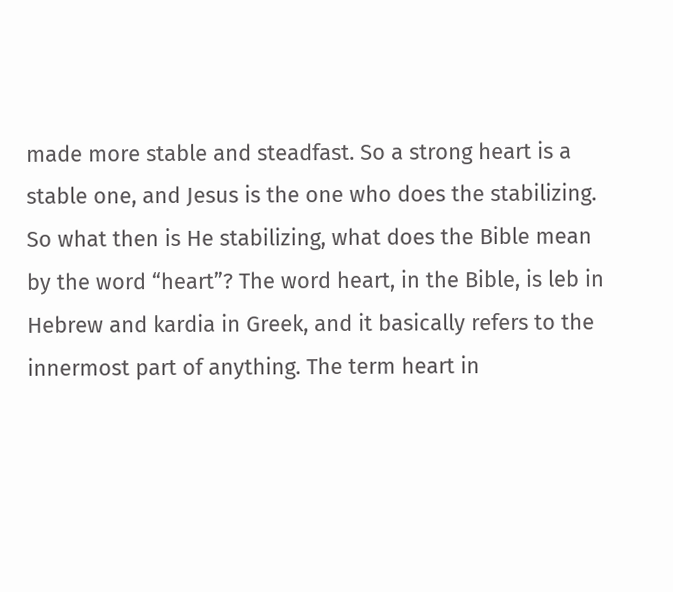made more stable and steadfast. So a strong heart is a stable one, and Jesus is the one who does the stabilizing. So what then is He stabilizing, what does the Bible mean by the word “heart”? The word heart, in the Bible, is leb in Hebrew and kardia in Greek, and it basically refers to the innermost part of anything. The term heart in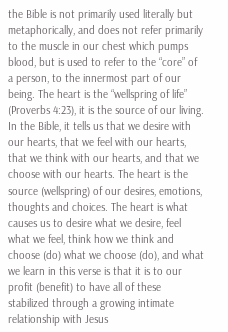the Bible is not primarily used literally but metaphorically, and does not refer primarily to the muscle in our chest which pumps blood, but is used to refer to the “core” of a person, to the innermost part of our being. The heart is the “wellspring of life” (Proverbs 4:23), it is the source of our living. In the Bible, it tells us that we desire with our hearts, that we feel with our hearts, that we think with our hearts, and that we choose with our hearts. The heart is the source (wellspring) of our desires, emotions, thoughts and choices. The heart is what causes us to desire what we desire, feel what we feel, think how we think and choose (do) what we choose (do), and what we learn in this verse is that it is to our profit (benefit) to have all of these stabilized through a growing intimate relationship with Jesus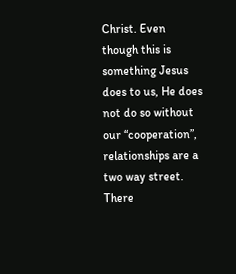Christ. Even though this is something Jesus does to us, He does not do so without our “cooperation”, relationships are a two way street. There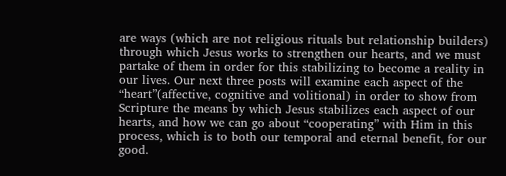are ways (which are not religious rituals but relationship builders) through which Jesus works to strengthen our hearts, and we must partake of them in order for this stabilizing to become a reality in our lives. Our next three posts will examine each aspect of the “heart”(affective, cognitive and volitional) in order to show from Scripture the means by which Jesus stabilizes each aspect of our hearts, and how we can go about “cooperating” with Him in this process, which is to both our temporal and eternal benefit, for our good.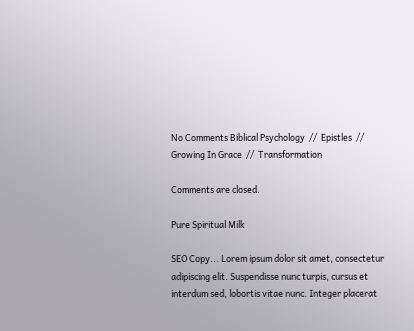No Comments Biblical Psychology  //  Epistles  //  Growing In Grace  //  Transformation

Comments are closed.

Pure Spiritual Milk

SEO Copy... Lorem ipsum dolor sit amet, consectetur adipiscing elit. Suspendisse nunc turpis, cursus et interdum sed, lobortis vitae nunc. Integer placerat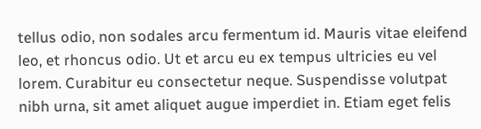tellus odio, non sodales arcu fermentum id. Mauris vitae eleifend leo, et rhoncus odio. Ut et arcu eu ex tempus ultricies eu vel lorem. Curabitur eu consectetur neque. Suspendisse volutpat nibh urna, sit amet aliquet augue imperdiet in. Etiam eget felis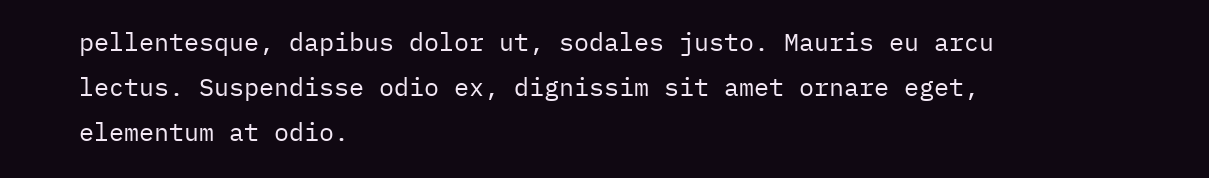pellentesque, dapibus dolor ut, sodales justo. Mauris eu arcu lectus. Suspendisse odio ex, dignissim sit amet ornare eget, elementum at odio.